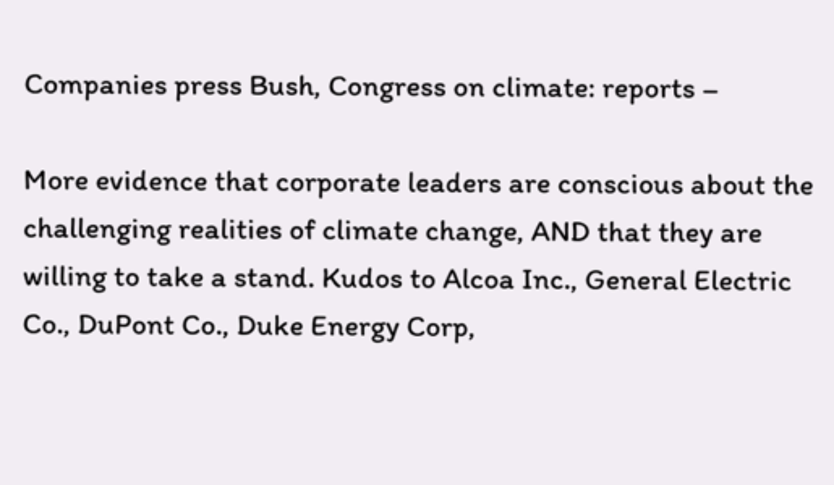Companies press Bush, Congress on climate: reports –

More evidence that corporate leaders are conscious about the challenging realities of climate change, AND that they are willing to take a stand. Kudos to Alcoa Inc., General Electric Co., DuPont Co., Duke Energy Corp,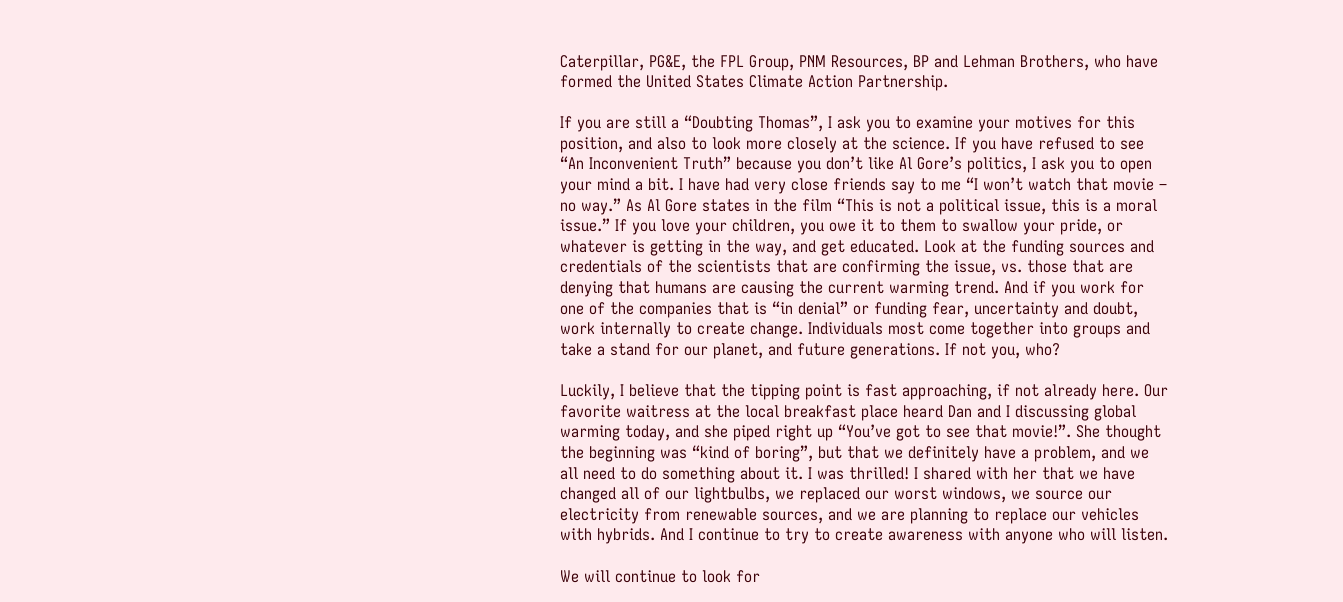Caterpillar, PG&E, the FPL Group, PNM Resources, BP and Lehman Brothers, who have formed the United States Climate Action Partnership.

If you are still a “Doubting Thomas”, I ask you to examine your motives for this position, and also to look more closely at the science. If you have refused to see “An Inconvenient Truth” because you don’t like Al Gore’s politics, I ask you to open your mind a bit. I have had very close friends say to me “I won’t watch that movie – no way.” As Al Gore states in the film “This is not a political issue, this is a moral issue.” If you love your children, you owe it to them to swallow your pride, or whatever is getting in the way, and get educated. Look at the funding sources and credentials of the scientists that are confirming the issue, vs. those that are denying that humans are causing the current warming trend. And if you work for one of the companies that is “in denial” or funding fear, uncertainty and doubt, work internally to create change. Individuals most come together into groups and take a stand for our planet, and future generations. If not you, who?

Luckily, I believe that the tipping point is fast approaching, if not already here. Our favorite waitress at the local breakfast place heard Dan and I discussing global warming today, and she piped right up “You’ve got to see that movie!”. She thought the beginning was “kind of boring”, but that we definitely have a problem, and we all need to do something about it. I was thrilled! I shared with her that we have changed all of our lightbulbs, we replaced our worst windows, we source our electricity from renewable sources, and we are planning to replace our vehicles with hybrids. And I continue to try to create awareness with anyone who will listen.

We will continue to look for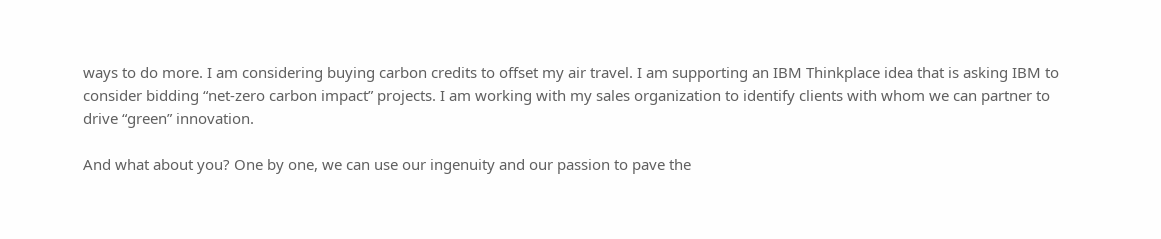ways to do more. I am considering buying carbon credits to offset my air travel. I am supporting an IBM Thinkplace idea that is asking IBM to consider bidding “net-zero carbon impact” projects. I am working with my sales organization to identify clients with whom we can partner to drive “green” innovation.

And what about you? One by one, we can use our ingenuity and our passion to pave the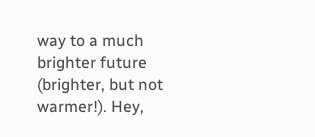way to a much brighter future (brighter, but not warmer!). Hey,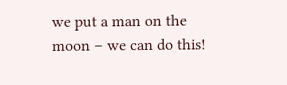we put a man on the moon – we can do this!